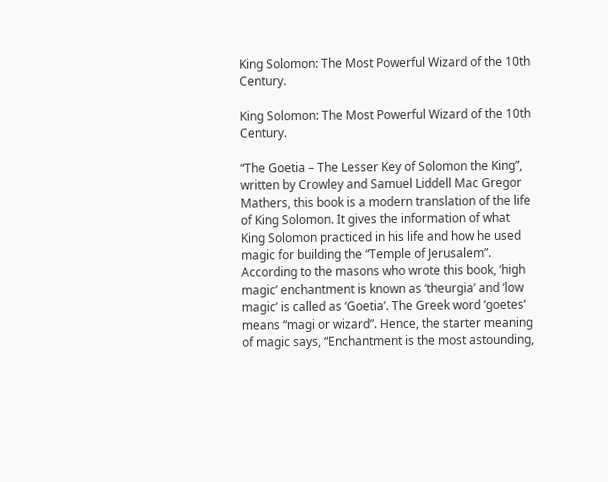King Solomon: The Most Powerful Wizard of the 10th Century.

King Solomon: The Most Powerful Wizard of the 10th Century.

“The Goetia – The Lesser Key of Solomon the King”, written by Crowley and Samuel Liddell Mac Gregor Mathers, this book is a modern translation of the life of King Solomon. It gives the information of what King Solomon practiced in his life and how he used magic for building the “Temple of Jerusalem”. According to the masons who wrote this book, ‘high magic’ enchantment is known as ‘theurgia’ and ‘low magic’ is called as ‘Goetia’. The Greek word ‘goetes’ means “magi or wizard”. Hence, the starter meaning of magic says, “Enchantment is the most astounding,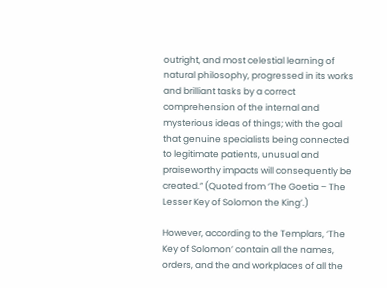outright, and most celestial learning of natural philosophy, progressed in its works and brilliant tasks by a correct comprehension of the internal and mysterious ideas of things; with the goal that genuine specialists being connected to legitimate patients, unusual and praiseworthy impacts will consequently be created.” (Quoted from ‘The Goetia – The Lesser Key of Solomon the King’.)

However, according to the Templars, ‘The Key of Solomon’ contain all the names, orders, and the and workplaces of all the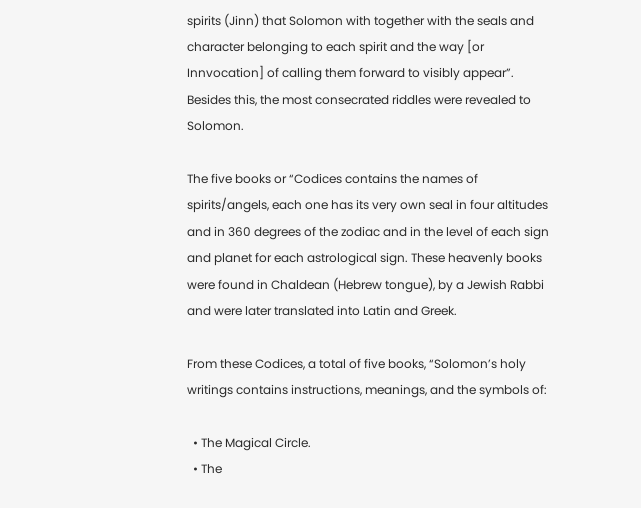spirits (Jinn) that Solomon with together with the seals and character belonging to each spirit and the way [or Innvocation] of calling them forward to visibly appear”. Besides this, the most consecrated riddles were revealed to Solomon.

The five books or “Codices contains the names of spirits/angels, each one has its very own seal in four altitudes and in 360 degrees of the zodiac and in the level of each sign and planet for each astrological sign. These heavenly books were found in Chaldean (Hebrew tongue), by a Jewish Rabbi and were later translated into Latin and Greek.

From these Codices, a total of five books, “Solomon’s holy writings contains instructions, meanings, and the symbols of:

  • The Magical Circle.
  • The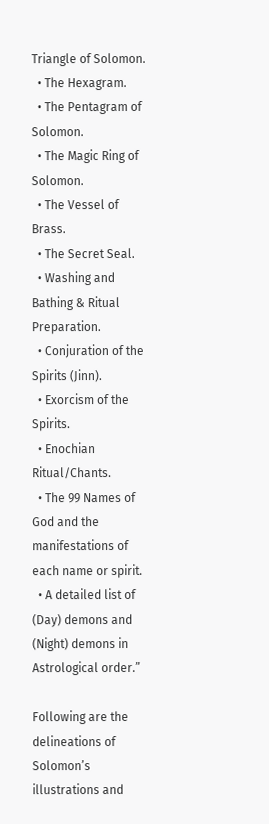Triangle of Solomon.
  • The Hexagram.
  • The Pentagram of Solomon.
  • The Magic Ring of Solomon.
  • The Vessel of Brass.
  • The Secret Seal.
  • Washing and Bathing & Ritual Preparation.
  • Conjuration of the Spirits (Jinn).
  • Exorcism of the Spirits.
  • Enochian Ritual/Chants.
  • The 99 Names of God and the manifestations of each name or spirit.
  • A detailed list of (Day) demons and (Night) demons in Astrological order.”

Following are the delineations of Solomon’s illustrations and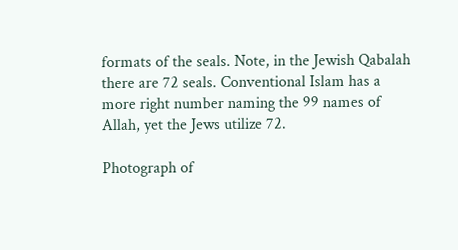formats of the seals. Note, in the Jewish Qabalah there are 72 seals. Conventional Islam has a more right number naming the 99 names of Allah, yet the Jews utilize 72.

Photograph of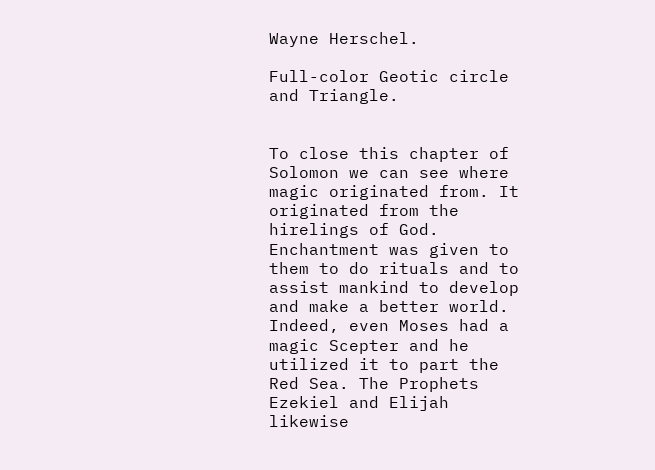Wayne Herschel.

Full-color Geotic circle and Triangle.


To close this chapter of Solomon we can see where magic originated from. It originated from the hirelings of God. Enchantment was given to them to do rituals and to assist mankind to develop and make a better world. Indeed, even Moses had a magic Scepter and he utilized it to part the Red Sea. The Prophets Ezekiel and Elijah likewise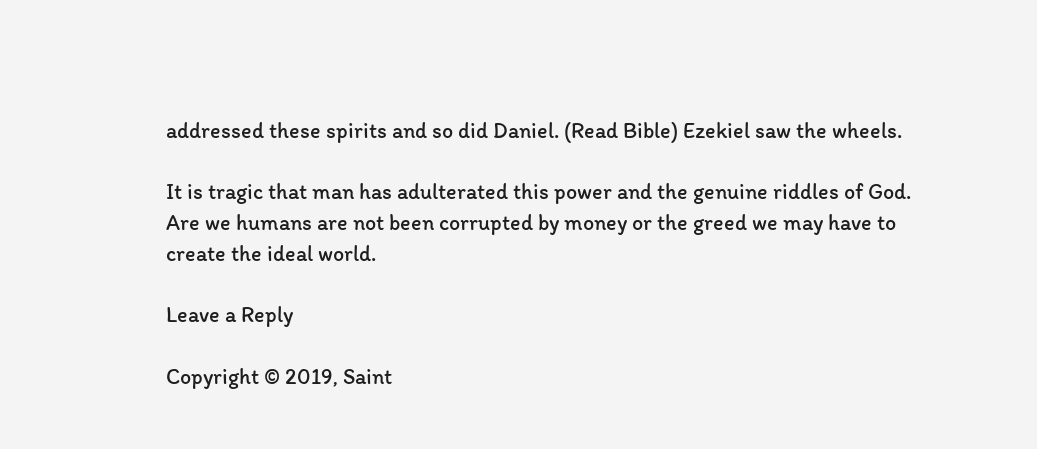addressed these spirits and so did Daniel. (Read Bible) Ezekiel saw the wheels.

It is tragic that man has adulterated this power and the genuine riddles of God. Are we humans are not been corrupted by money or the greed we may have to create the ideal world.

Leave a Reply

Copyright © 2019, Saint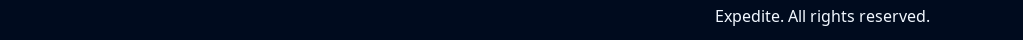Expedite. All rights reserved.